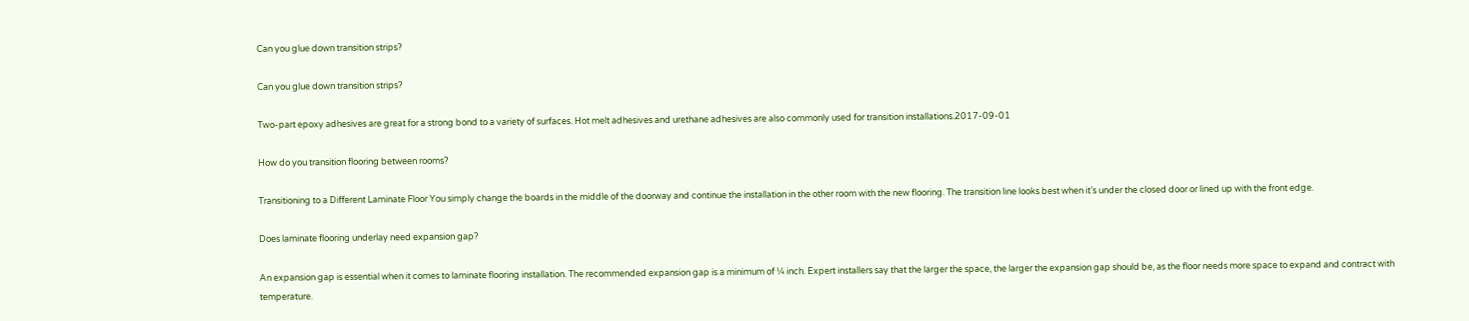Can you glue down transition strips?

Can you glue down transition strips?

Two-part epoxy adhesives are great for a strong bond to a variety of surfaces. Hot melt adhesives and urethane adhesives are also commonly used for transition installations.2017-09-01

How do you transition flooring between rooms?

Transitioning to a Different Laminate Floor You simply change the boards in the middle of the doorway and continue the installation in the other room with the new flooring. The transition line looks best when it’s under the closed door or lined up with the front edge.

Does laminate flooring underlay need expansion gap?

An expansion gap is essential when it comes to laminate flooring installation. The recommended expansion gap is a minimum of ¼ inch. Expert installers say that the larger the space, the larger the expansion gap should be, as the floor needs more space to expand and contract with temperature.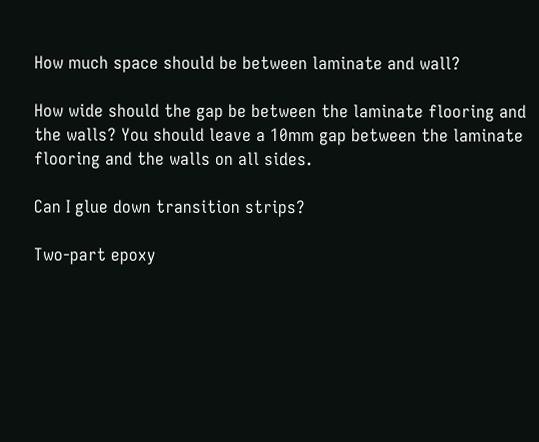How much space should be between laminate and wall?

How wide should the gap be between the laminate flooring and the walls? You should leave a 10mm gap between the laminate flooring and the walls on all sides.

Can I glue down transition strips?

Two-part epoxy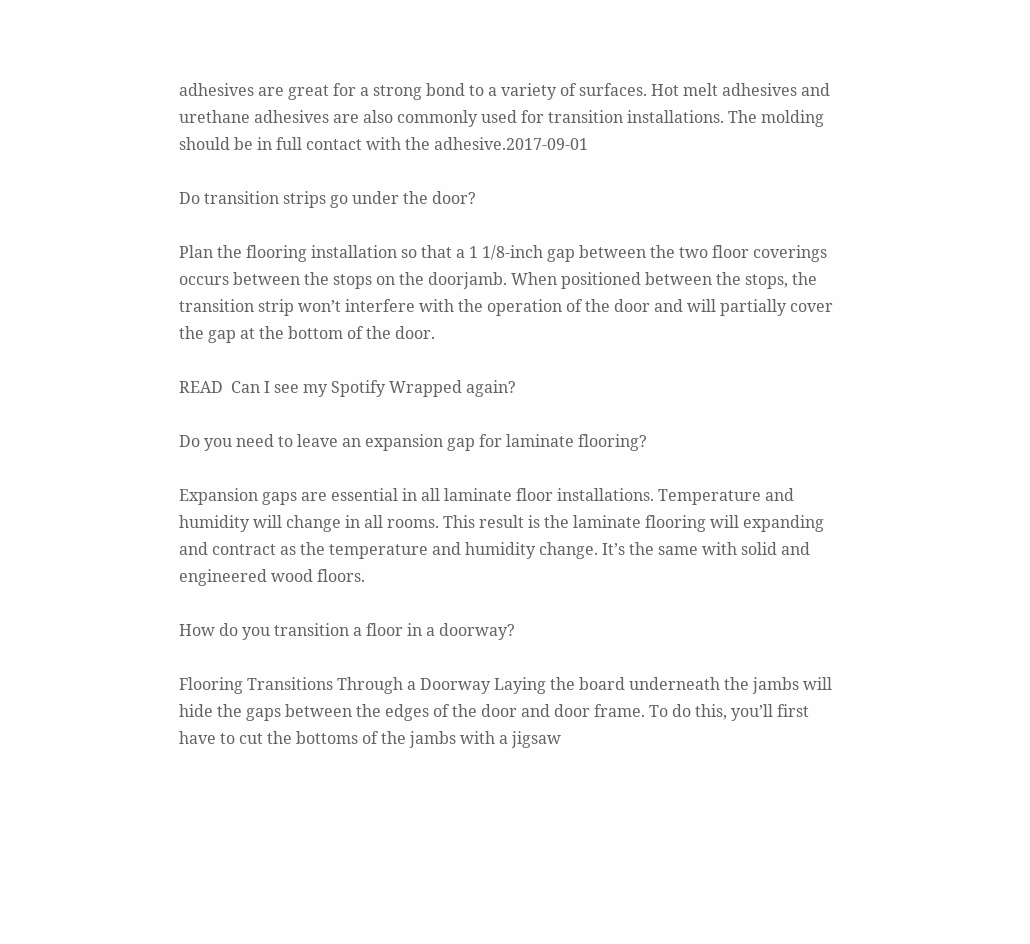adhesives are great for a strong bond to a variety of surfaces. Hot melt adhesives and urethane adhesives are also commonly used for transition installations. The molding should be in full contact with the adhesive.2017-09-01

Do transition strips go under the door?

Plan the flooring installation so that a 1 1/8-inch gap between the two floor coverings occurs between the stops on the doorjamb. When positioned between the stops, the transition strip won’t interfere with the operation of the door and will partially cover the gap at the bottom of the door.

READ  Can I see my Spotify Wrapped again?

Do you need to leave an expansion gap for laminate flooring?

Expansion gaps are essential in all laminate floor installations. Temperature and humidity will change in all rooms. This result is the laminate flooring will expanding and contract as the temperature and humidity change. It’s the same with solid and engineered wood floors.

How do you transition a floor in a doorway?

Flooring Transitions Through a Doorway Laying the board underneath the jambs will hide the gaps between the edges of the door and door frame. To do this, you’ll first have to cut the bottoms of the jambs with a jigsaw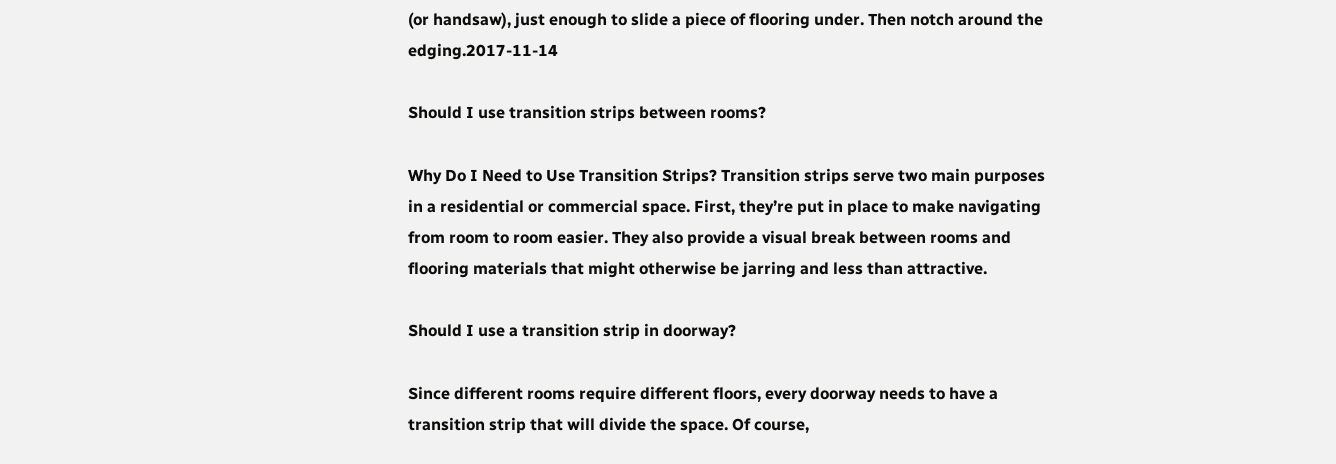(or handsaw), just enough to slide a piece of flooring under. Then notch around the edging.2017-11-14

Should I use transition strips between rooms?

Why Do I Need to Use Transition Strips? Transition strips serve two main purposes in a residential or commercial space. First, they’re put in place to make navigating from room to room easier. They also provide a visual break between rooms and flooring materials that might otherwise be jarring and less than attractive.

Should I use a transition strip in doorway?

Since different rooms require different floors, every doorway needs to have a transition strip that will divide the space. Of course,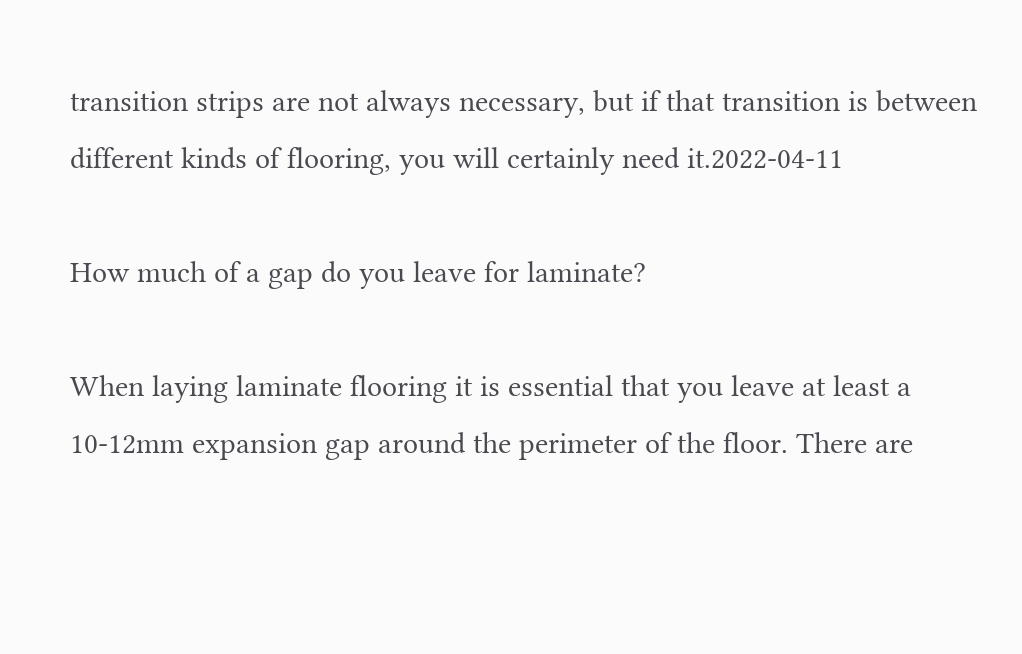transition strips are not always necessary, but if that transition is between different kinds of flooring, you will certainly need it.2022-04-11

How much of a gap do you leave for laminate?

When laying laminate flooring it is essential that you leave at least a 10-12mm expansion gap around the perimeter of the floor. There are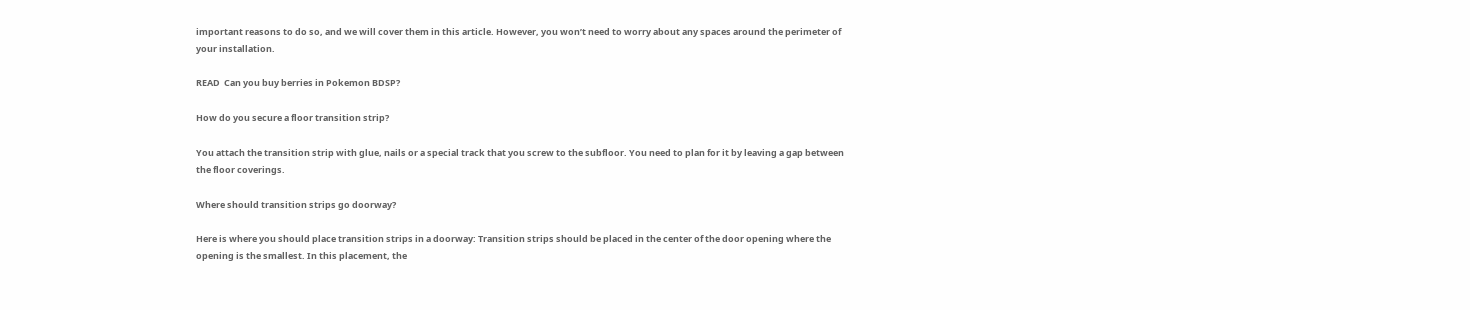important reasons to do so, and we will cover them in this article. However, you won’t need to worry about any spaces around the perimeter of your installation.

READ  Can you buy berries in Pokemon BDSP?

How do you secure a floor transition strip?

You attach the transition strip with glue, nails or a special track that you screw to the subfloor. You need to plan for it by leaving a gap between the floor coverings.

Where should transition strips go doorway?

Here is where you should place transition strips in a doorway: Transition strips should be placed in the center of the door opening where the opening is the smallest. In this placement, the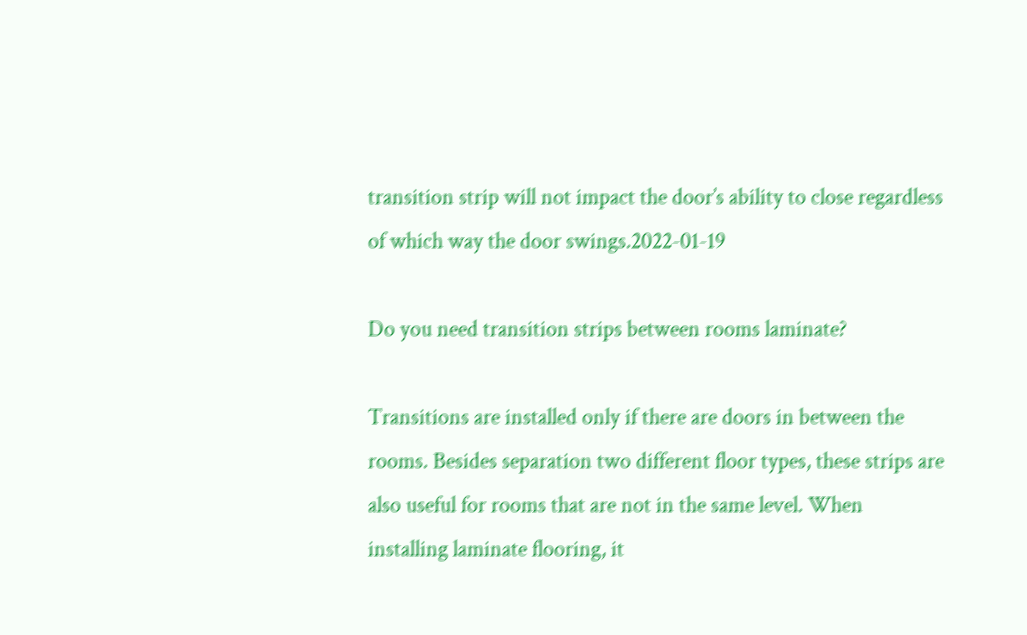transition strip will not impact the door’s ability to close regardless of which way the door swings.2022-01-19

Do you need transition strips between rooms laminate?

Transitions are installed only if there are doors in between the rooms. Besides separation two different floor types, these strips are also useful for rooms that are not in the same level. When installing laminate flooring, it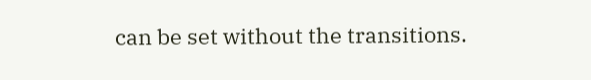can be set without the transitions.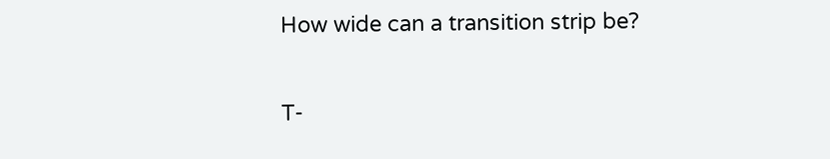How wide can a transition strip be?

T-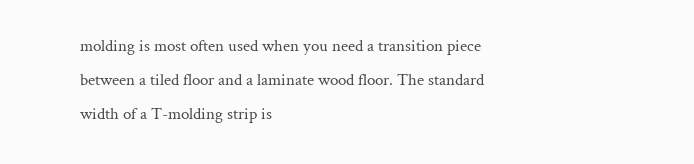molding is most often used when you need a transition piece between a tiled floor and a laminate wood floor. The standard width of a T-molding strip is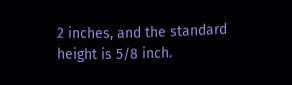2 inches, and the standard height is 5/8 inch.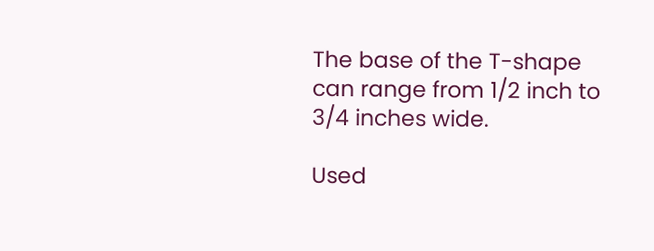The base of the T-shape can range from 1/2 inch to 3/4 inches wide.

Used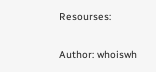Resourses:

Author: whoiswh